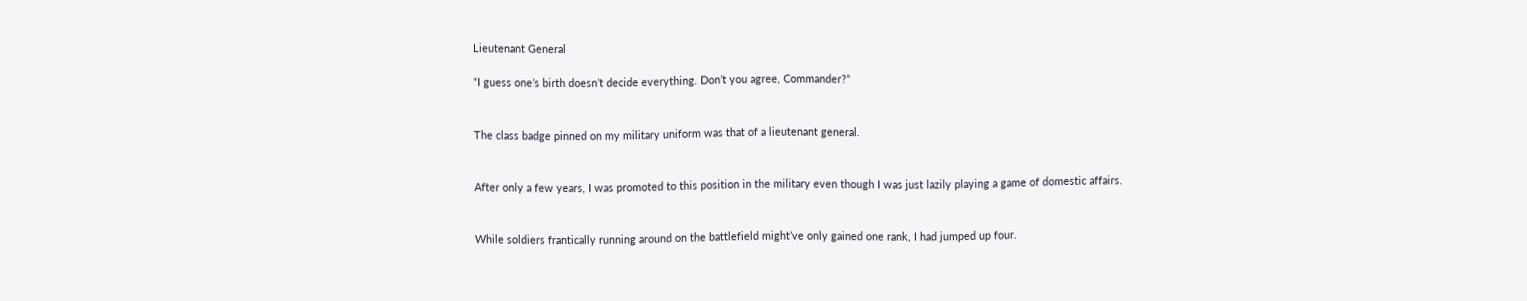Lieutenant General

“I guess one’s birth doesn’t decide everything. Don’t you agree, Commander?”


The class badge pinned on my military uniform was that of a lieutenant general.


After only a few years, I was promoted to this position in the military even though I was just lazily playing a game of domestic affairs.


While soldiers frantically running around on the battlefield might’ve only gained one rank, I had jumped up four.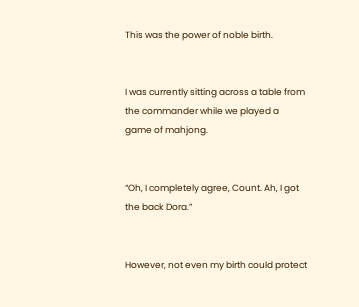This was the power of noble birth.


I was currently sitting across a table from the commander while we played a game of mahjong.


“Oh, I completely agree, Count. Ah, I got the back Dora.”


However, not even my birth could protect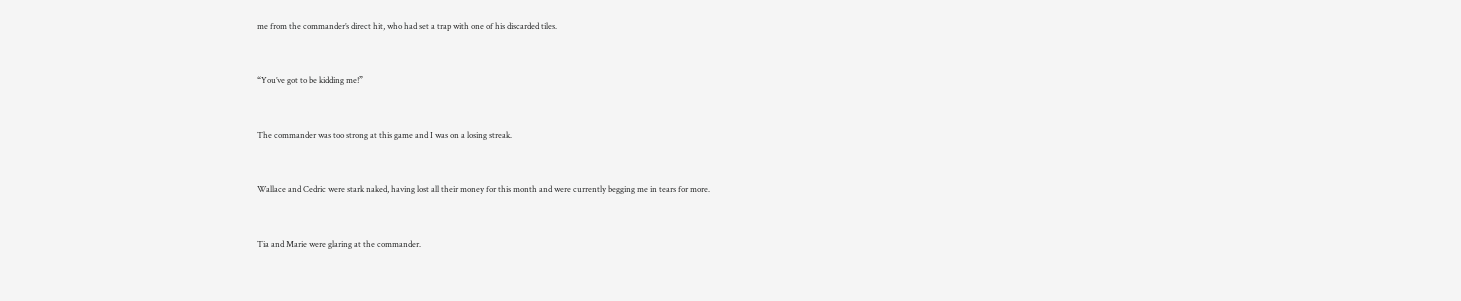me from the commander’s direct hit, who had set a trap with one of his discarded tiles.


“You’ve got to be kidding me!”


The commander was too strong at this game and I was on a losing streak.


Wallace and Cedric were stark naked, having lost all their money for this month and were currently begging me in tears for more.


Tia and Marie were glaring at the commander.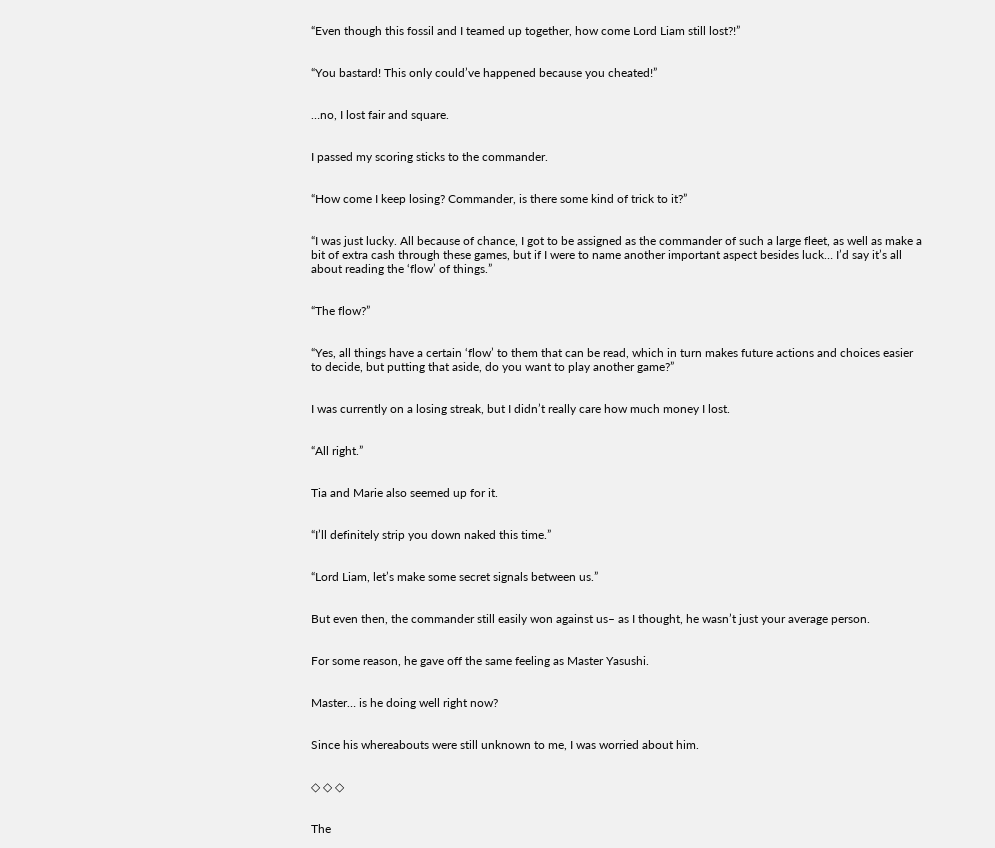“Even though this fossil and I teamed up together, how come Lord Liam still lost?!”


“You bastard! This only could’ve happened because you cheated!”


…no, I lost fair and square.


I passed my scoring sticks to the commander.


“How come I keep losing? Commander, is there some kind of trick to it?”


“I was just lucky. All because of chance, I got to be assigned as the commander of such a large fleet, as well as make a bit of extra cash through these games, but if I were to name another important aspect besides luck… I’d say it’s all about reading the ‘flow’ of things.”


“The flow?”


“Yes, all things have a certain ‘flow’ to them that can be read, which in turn makes future actions and choices easier to decide, but putting that aside, do you want to play another game?”


I was currently on a losing streak, but I didn’t really care how much money I lost.


“All right.”


Tia and Marie also seemed up for it.


“I’ll definitely strip you down naked this time.”


“Lord Liam, let’s make some secret signals between us.”


But even then, the commander still easily won against us– as I thought, he wasn’t just your average person.


For some reason, he gave off the same feeling as Master Yasushi.


Master… is he doing well right now?


Since his whereabouts were still unknown to me, I was worried about him.


◇ ◇ ◇


The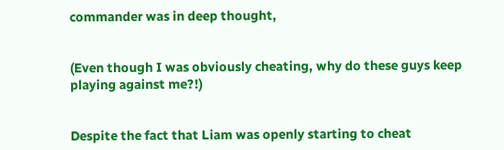commander was in deep thought,


(Even though I was obviously cheating, why do these guys keep playing against me?!)


Despite the fact that Liam was openly starting to cheat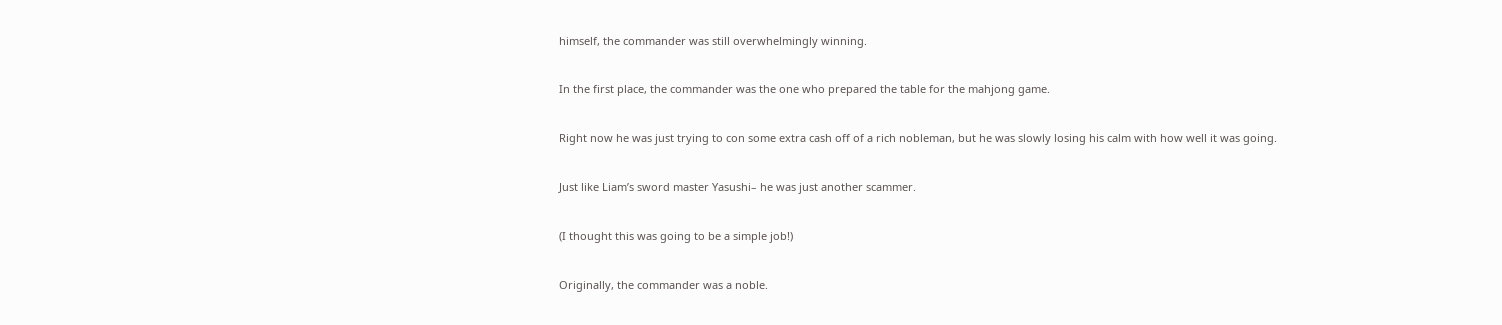himself, the commander was still overwhelmingly winning.


In the first place, the commander was the one who prepared the table for the mahjong game.


Right now he was just trying to con some extra cash off of a rich nobleman, but he was slowly losing his calm with how well it was going.


Just like Liam’s sword master Yasushi– he was just another scammer.


(I thought this was going to be a simple job!)


Originally, the commander was a noble.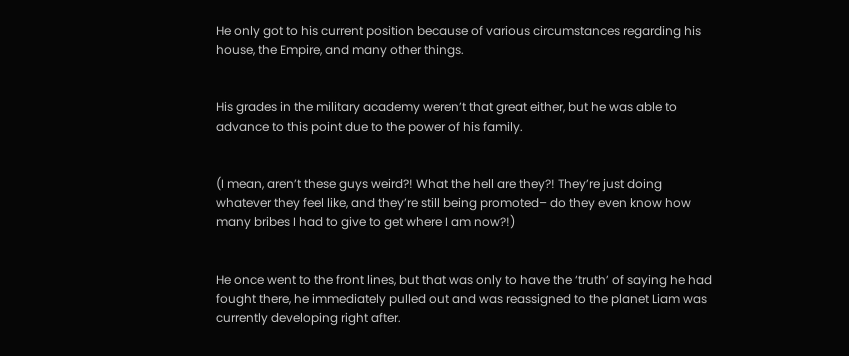He only got to his current position because of various circumstances regarding his house, the Empire, and many other things.


His grades in the military academy weren’t that great either, but he was able to advance to this point due to the power of his family.


(I mean, aren’t these guys weird?! What the hell are they?! They’re just doing whatever they feel like, and they’re still being promoted– do they even know how many bribes I had to give to get where I am now?!)


He once went to the front lines, but that was only to have the ‘truth’ of saying he had fought there, he immediately pulled out and was reassigned to the planet Liam was currently developing right after.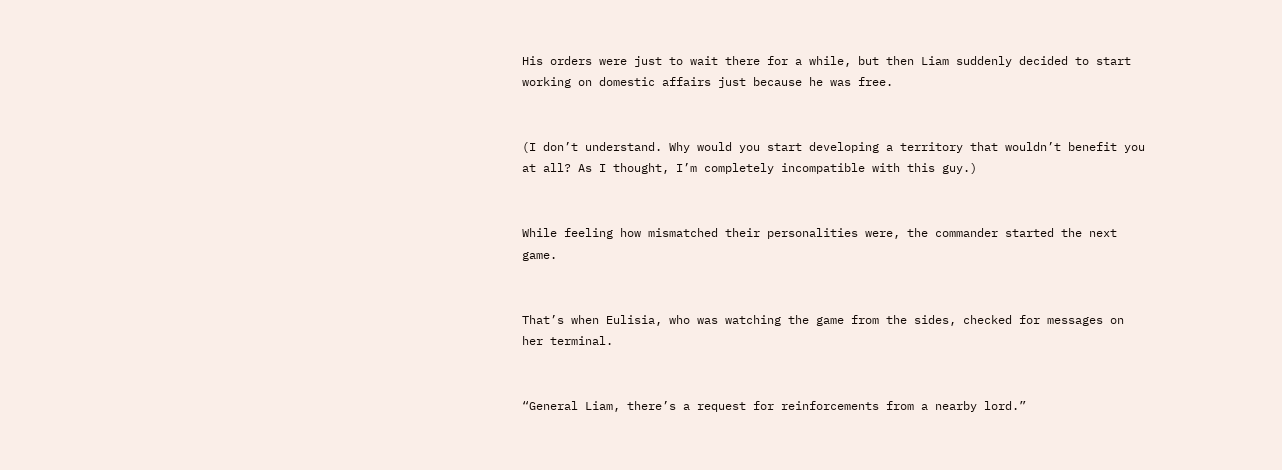His orders were just to wait there for a while, but then Liam suddenly decided to start working on domestic affairs just because he was free.


(I don’t understand. Why would you start developing a territory that wouldn’t benefit you at all? As I thought, I’m completely incompatible with this guy.)


While feeling how mismatched their personalities were, the commander started the next game.


That’s when Eulisia, who was watching the game from the sides, checked for messages on her terminal.


“General Liam, there’s a request for reinforcements from a nearby lord.”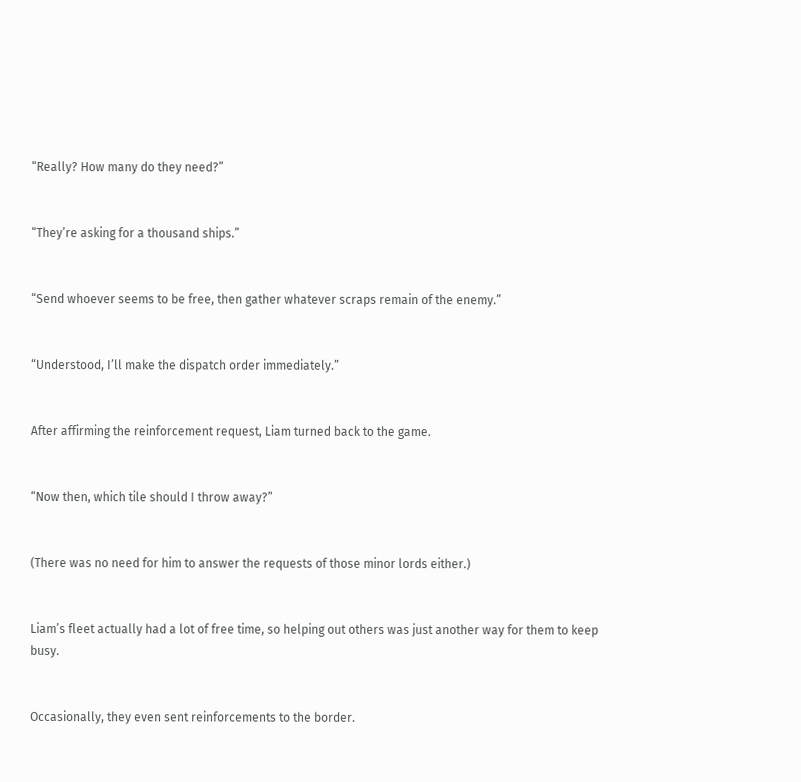“Really? How many do they need?”


“They’re asking for a thousand ships.”


“Send whoever seems to be free, then gather whatever scraps remain of the enemy.”


“Understood, I’ll make the dispatch order immediately.”


After affirming the reinforcement request, Liam turned back to the game.


“Now then, which tile should I throw away?”


(There was no need for him to answer the requests of those minor lords either.)


Liam’s fleet actually had a lot of free time, so helping out others was just another way for them to keep busy.


Occasionally, they even sent reinforcements to the border.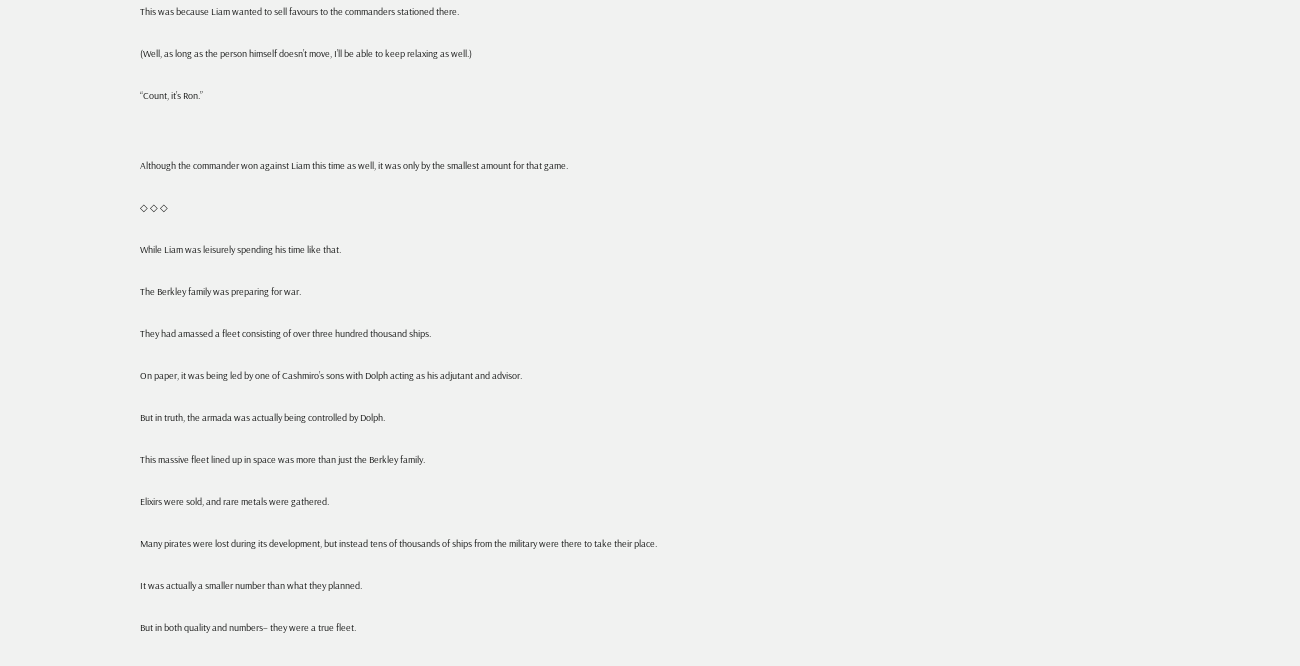This was because Liam wanted to sell favours to the commanders stationed there.


(Well, as long as the person himself doesn’t move, I’ll be able to keep relaxing as well.)


“Count, it’s Ron.”




Although the commander won against Liam this time as well, it was only by the smallest amount for that game.


◇ ◇ ◇


While Liam was leisurely spending his time like that.


The Berkley family was preparing for war.


They had amassed a fleet consisting of over three hundred thousand ships.


On paper, it was being led by one of Cashmiro’s sons with Dolph acting as his adjutant and advisor.


But in truth, the armada was actually being controlled by Dolph.


This massive fleet lined up in space was more than just the Berkley family.


Elixirs were sold, and rare metals were gathered.


Many pirates were lost during its development, but instead tens of thousands of ships from the military were there to take their place.


It was actually a smaller number than what they planned.


But in both quality and numbers– they were a true fleet.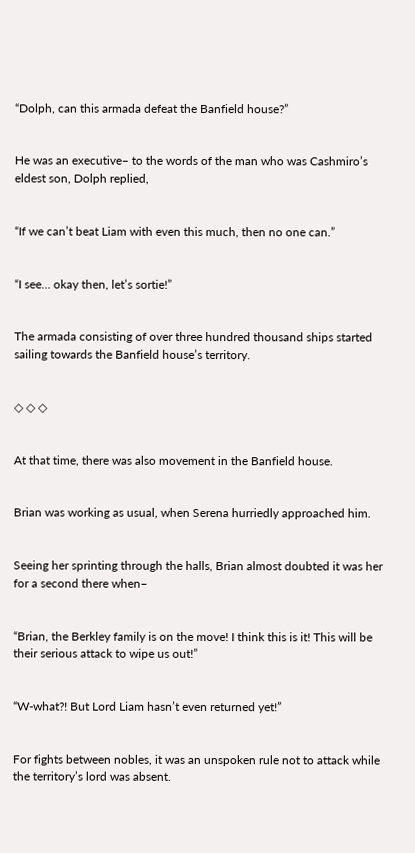“Dolph, can this armada defeat the Banfield house?”


He was an executive– to the words of the man who was Cashmiro’s eldest son, Dolph replied,


“If we can’t beat Liam with even this much, then no one can.”


“I see… okay then, let’s sortie!”


The armada consisting of over three hundred thousand ships started sailing towards the Banfield house’s territory.


◇ ◇ ◇


At that time, there was also movement in the Banfield house.


Brian was working as usual, when Serena hurriedly approached him.


Seeing her sprinting through the halls, Brian almost doubted it was her for a second there when–


“Brian, the Berkley family is on the move! I think this is it! This will be their serious attack to wipe us out!”


“W-what?! But Lord Liam hasn’t even returned yet!”


For fights between nobles, it was an unspoken rule not to attack while the territory’s lord was absent.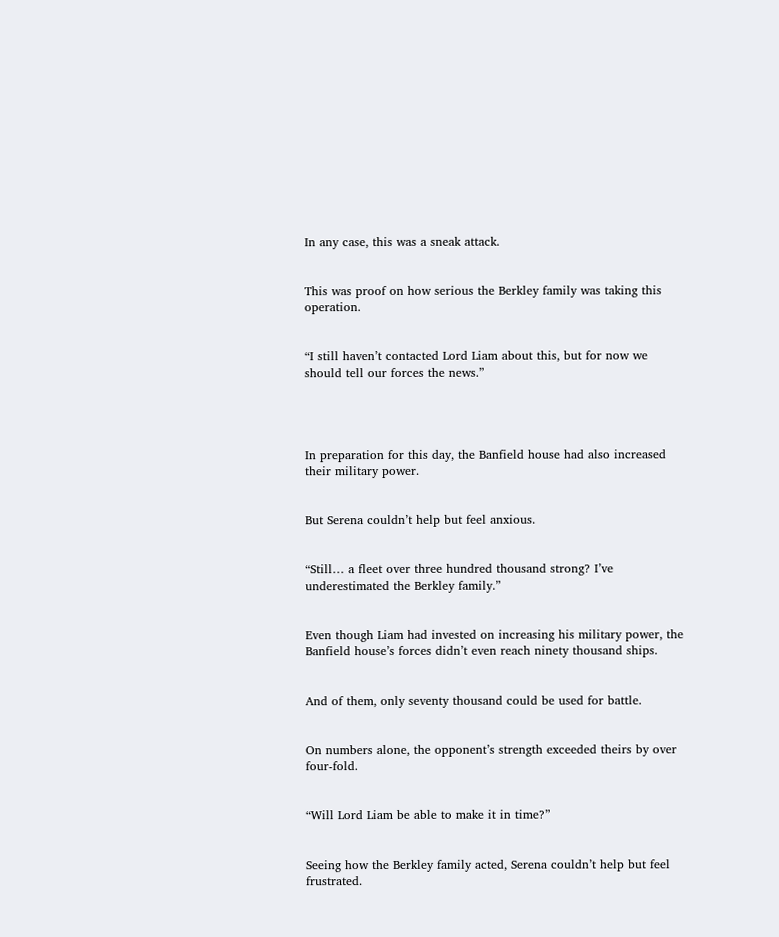In any case, this was a sneak attack.


This was proof on how serious the Berkley family was taking this operation.


“I still haven’t contacted Lord Liam about this, but for now we should tell our forces the news.”




In preparation for this day, the Banfield house had also increased their military power.


But Serena couldn’t help but feel anxious.


“Still… a fleet over three hundred thousand strong? I’ve underestimated the Berkley family.”


Even though Liam had invested on increasing his military power, the Banfield house’s forces didn’t even reach ninety thousand ships.


And of them, only seventy thousand could be used for battle.


On numbers alone, the opponent’s strength exceeded theirs by over four-fold.


“Will Lord Liam be able to make it in time?”


Seeing how the Berkley family acted, Serena couldn’t help but feel frustrated.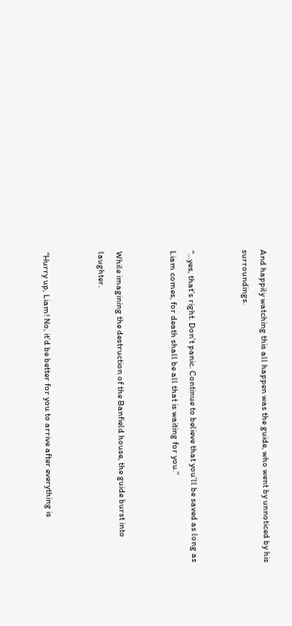And happily watching this all happen was the guide, who went by unnoticed by his surroundings.


“…yes, that’s right. Don’t panic. Continue to believe that you’ll be saved as long as Liam comes, for death shall be all that is waiting for you.”


While imagining the destruction of the Banfield house, the guide burst into laughter.


“Hurry up, Liam! No, it’d be better for you to arrive after everything is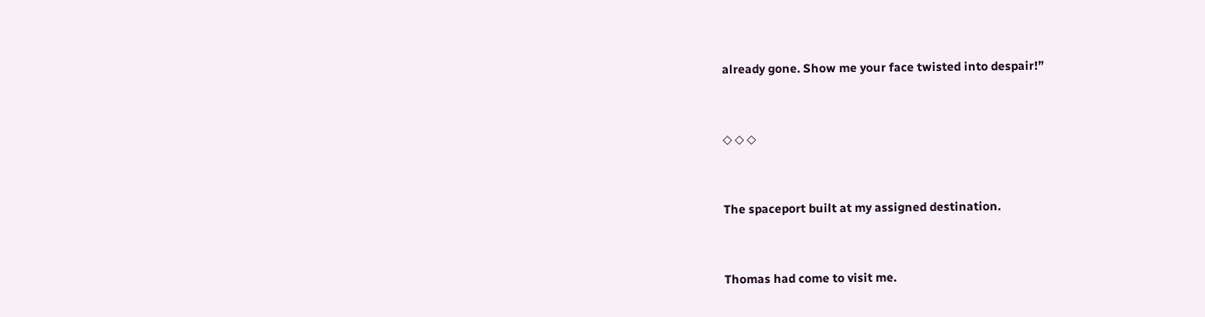already gone. Show me your face twisted into despair!”


◇ ◇ ◇


The spaceport built at my assigned destination.


Thomas had come to visit me.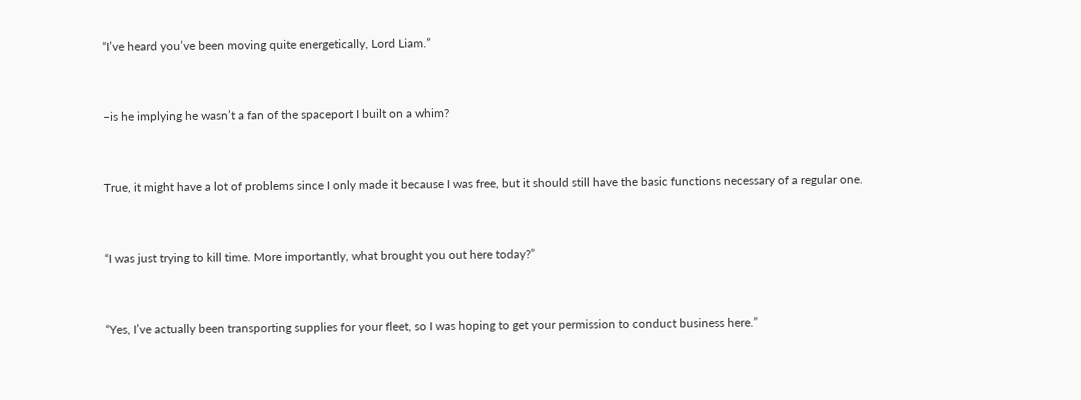“I’ve heard you’ve been moving quite energetically, Lord Liam.”


–is he implying he wasn’t a fan of the spaceport I built on a whim?


True, it might have a lot of problems since I only made it because I was free, but it should still have the basic functions necessary of a regular one.


“I was just trying to kill time. More importantly, what brought you out here today?”


“Yes, I’ve actually been transporting supplies for your fleet, so I was hoping to get your permission to conduct business here.”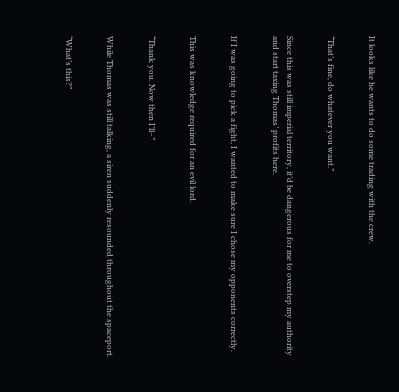It looks like he wants to do some trading with the crew.


“That’s fine, do whatever you want.”


Since this was still imperial territory, it’d be dangerous for me to overstep my authority and start taxing Thomas’ profits here.


If I was going to pick a fight, I wanted to make sure I chose my opponents correctly.


This was knowledge required for an evil lord.


“Thank you. Now then I’ll–”


While Thomas was still talking, a siren suddenly resounded throughout the spaceport.


“What’s this?”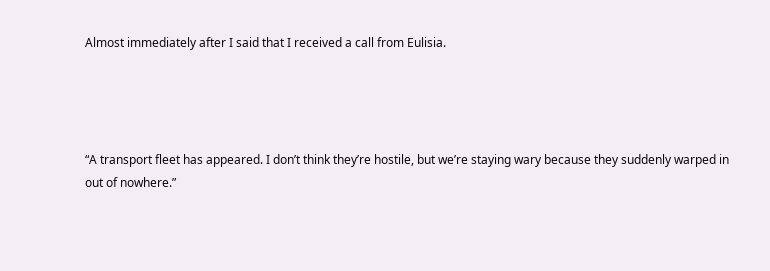Almost immediately after I said that I received a call from Eulisia.




“A transport fleet has appeared. I don’t think they’re hostile, but we’re staying wary because they suddenly warped in out of nowhere.”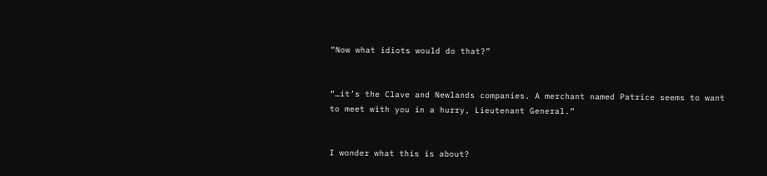“Now what idiots would do that?”


“…it’s the Clave and Newlands companies. A merchant named Patrice seems to want to meet with you in a hurry, Lieutenant General.”


I wonder what this is about?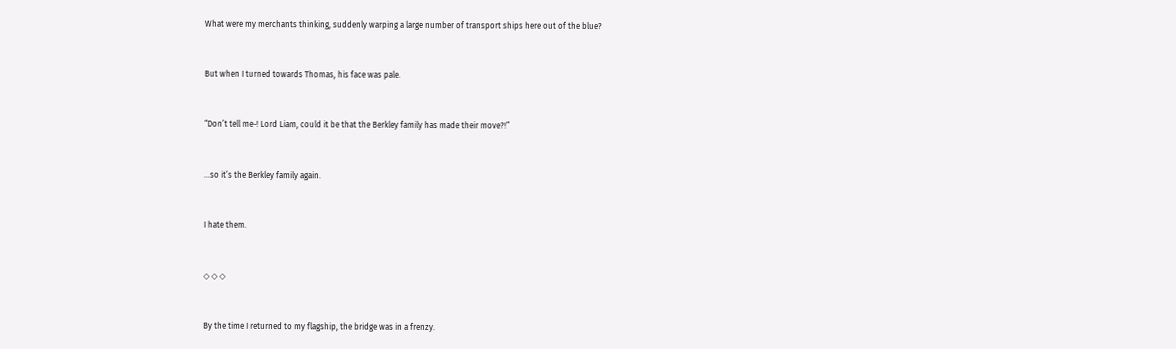What were my merchants thinking, suddenly warping a large number of transport ships here out of the blue?


But when I turned towards Thomas, his face was pale.


“Don’t tell me-! Lord Liam, could it be that the Berkley family has made their move?!”


…so it’s the Berkley family again.


I hate them.


◇ ◇ ◇


By the time I returned to my flagship, the bridge was in a frenzy.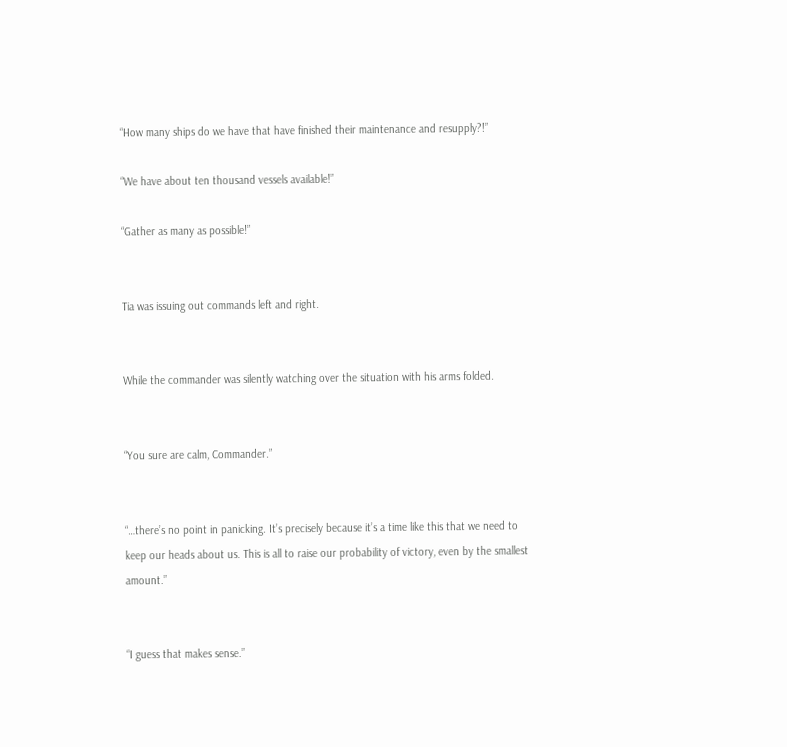“How many ships do we have that have finished their maintenance and resupply?!”

“We have about ten thousand vessels available!”

“Gather as many as possible!”


Tia was issuing out commands left and right.


While the commander was silently watching over the situation with his arms folded.


“You sure are calm, Commander.”


“…there’s no point in panicking. It’s precisely because it’s a time like this that we need to keep our heads about us. This is all to raise our probability of victory, even by the smallest amount.”


“I guess that makes sense.”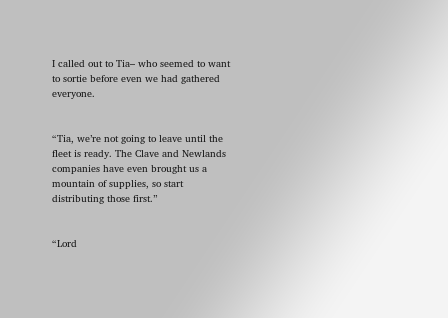I called out to Tia– who seemed to want to sortie before even we had gathered everyone.


“Tia, we’re not going to leave until the fleet is ready. The Clave and Newlands companies have even brought us a mountain of supplies, so start distributing those first.”


“Lord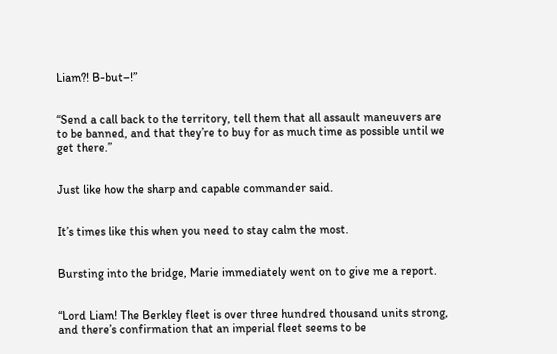Liam?! B-but–!”


“Send a call back to the territory, tell them that all assault maneuvers are to be banned, and that they’re to buy for as much time as possible until we get there.”


Just like how the sharp and capable commander said.


It’s times like this when you need to stay calm the most.


Bursting into the bridge, Marie immediately went on to give me a report.


“Lord Liam! The Berkley fleet is over three hundred thousand units strong, and there’s confirmation that an imperial fleet seems to be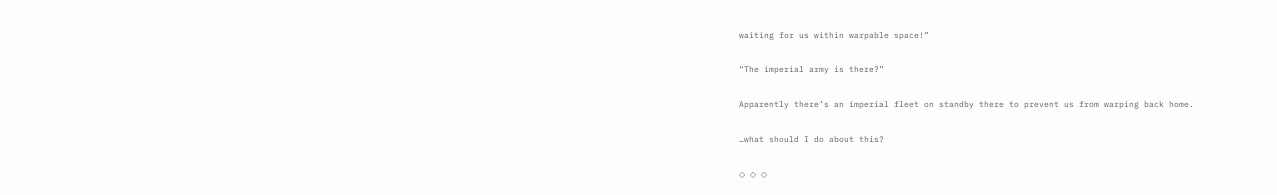waiting for us within warpable space!”


“The imperial army is there?”


Apparently there’s an imperial fleet on standby there to prevent us from warping back home.


…what should I do about this?


◇ ◇ ◇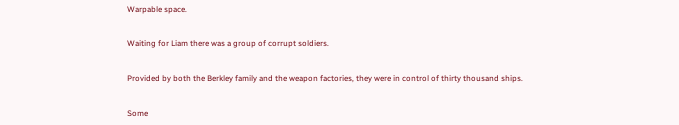Warpable space.


Waiting for Liam there was a group of corrupt soldiers.


Provided by both the Berkley family and the weapon factories, they were in control of thirty thousand ships.


Some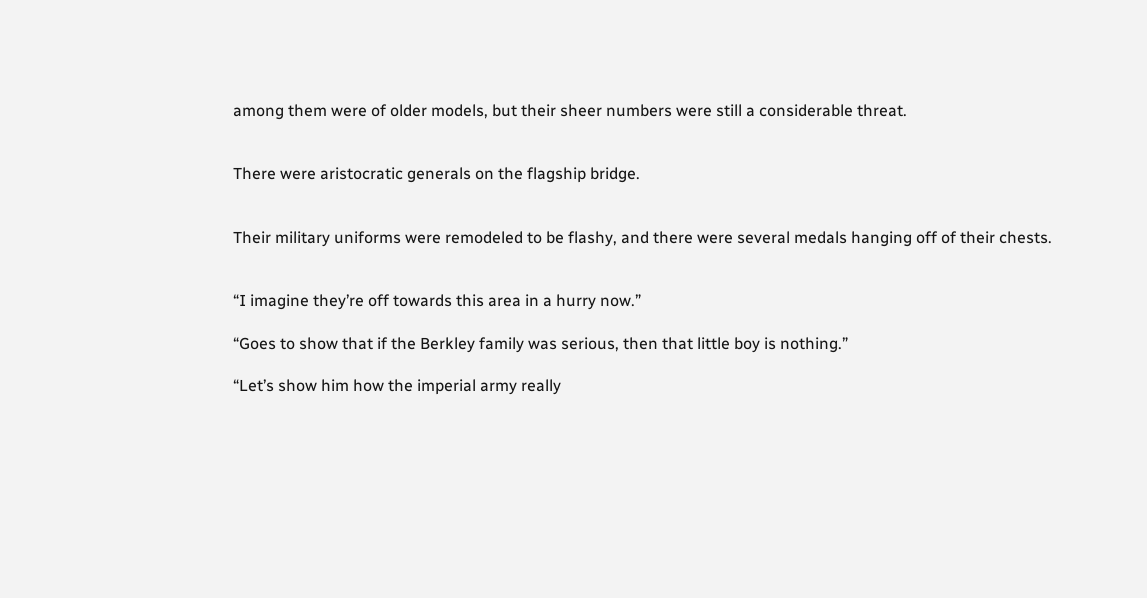among them were of older models, but their sheer numbers were still a considerable threat.


There were aristocratic generals on the flagship bridge.


Their military uniforms were remodeled to be flashy, and there were several medals hanging off of their chests.


“I imagine they’re off towards this area in a hurry now.”

“Goes to show that if the Berkley family was serious, then that little boy is nothing.”

“Let’s show him how the imperial army really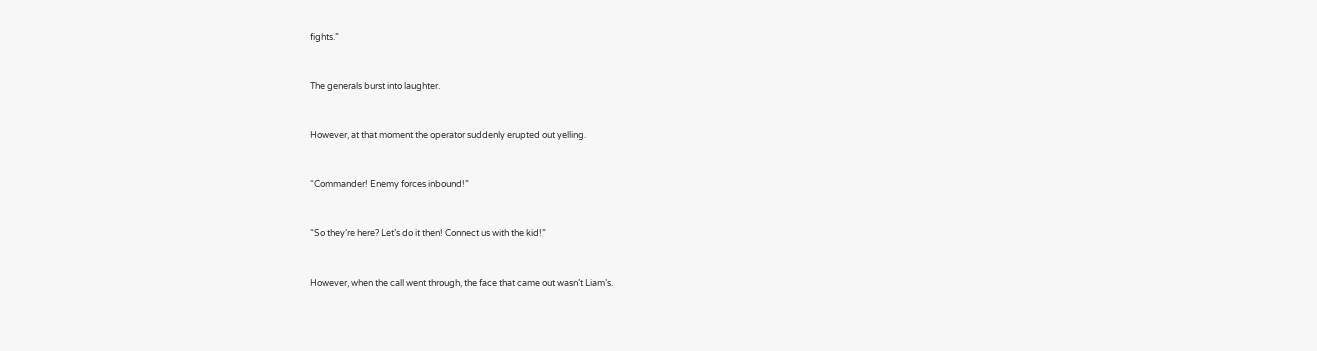fights.”


The generals burst into laughter.


However, at that moment the operator suddenly erupted out yelling.


“Commander! Enemy forces inbound!”


“So they’re here? Let’s do it then! Connect us with the kid!”


However, when the call went through, the face that came out wasn’t Liam’s.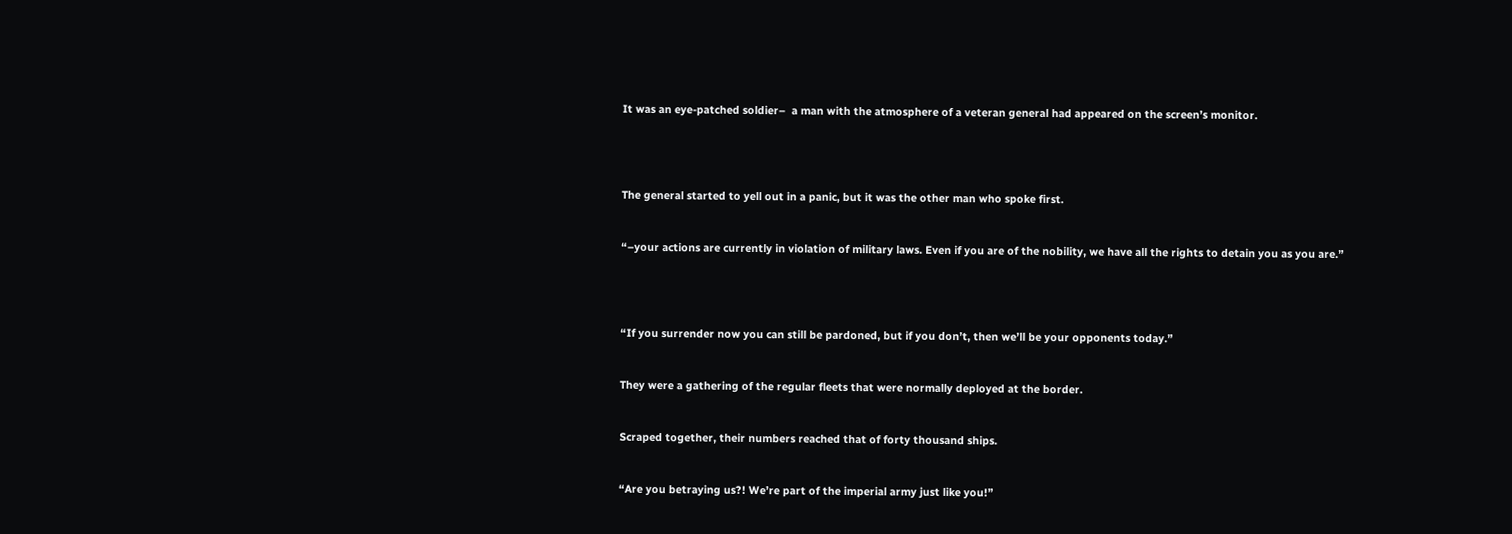It was an eye-patched soldier–  a man with the atmosphere of a veteran general had appeared on the screen’s monitor.




The general started to yell out in a panic, but it was the other man who spoke first.


“–your actions are currently in violation of military laws. Even if you are of the nobility, we have all the rights to detain you as you are.”




“If you surrender now you can still be pardoned, but if you don’t, then we’ll be your opponents today.”


They were a gathering of the regular fleets that were normally deployed at the border.


Scraped together, their numbers reached that of forty thousand ships.


“Are you betraying us?! We’re part of the imperial army just like you!”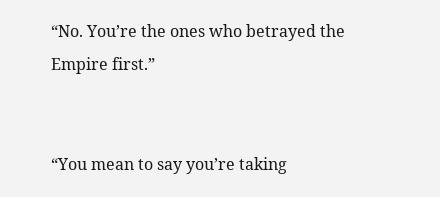“No. You’re the ones who betrayed the Empire first.”


“You mean to say you’re taking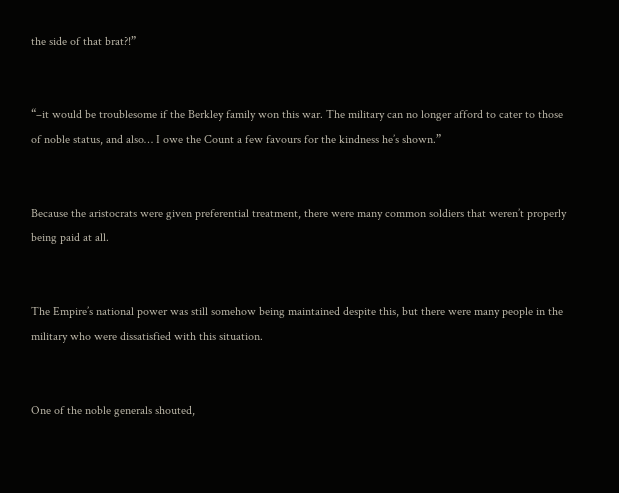the side of that brat?!”


“–it would be troublesome if the Berkley family won this war. The military can no longer afford to cater to those of noble status, and also… I owe the Count a few favours for the kindness he’s shown.”


Because the aristocrats were given preferential treatment, there were many common soldiers that weren’t properly being paid at all.


The Empire’s national power was still somehow being maintained despite this, but there were many people in the military who were dissatisfied with this situation.


One of the noble generals shouted,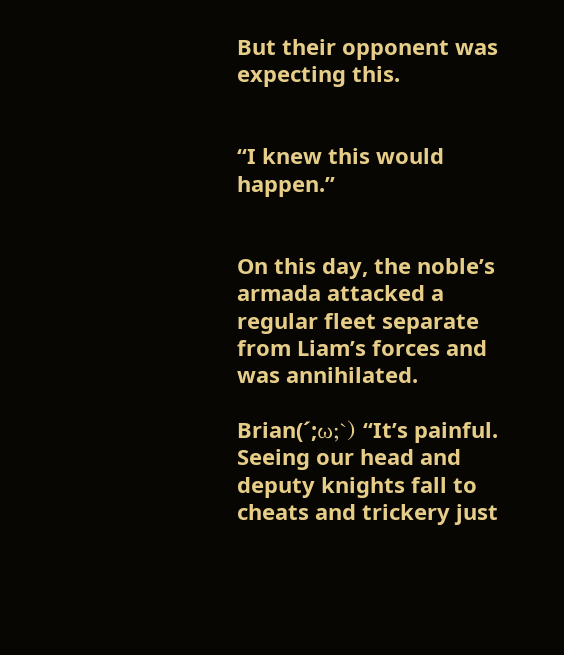But their opponent was expecting this.


“I knew this would happen.”


On this day, the noble’s armada attacked a regular fleet separate from Liam’s forces and was annihilated.

Brian(´;ω;`) “It’s painful. Seeing our head and deputy knights fall to cheats and trickery just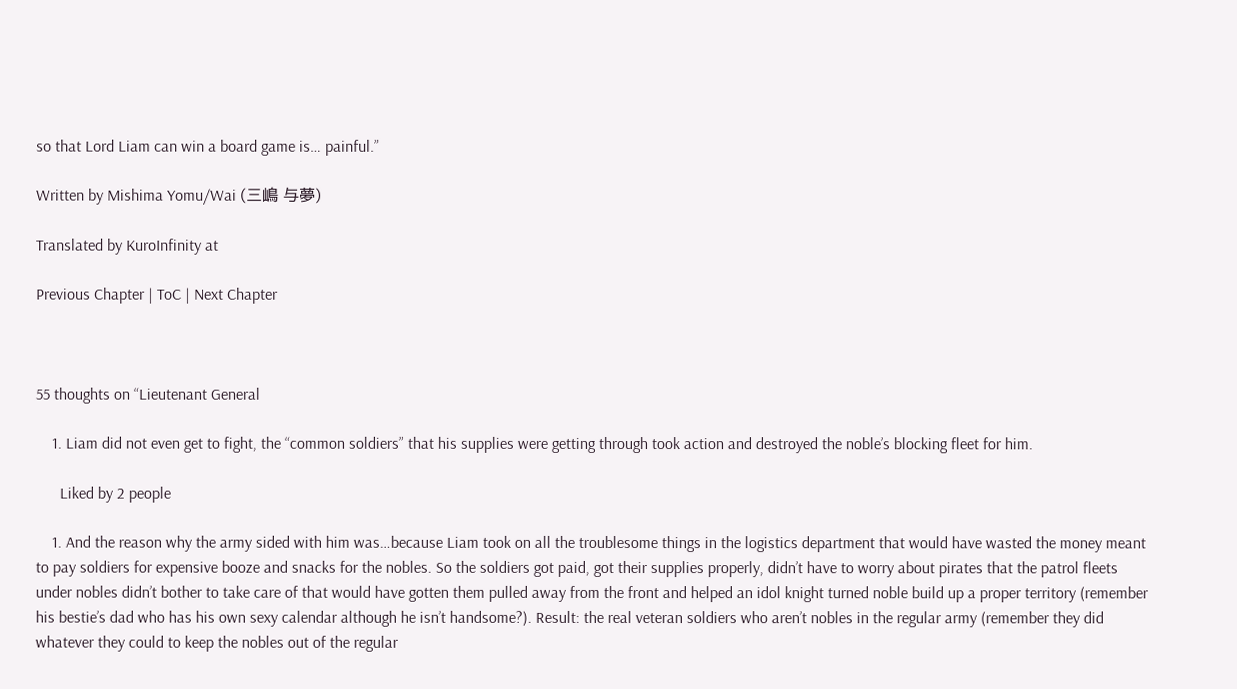so that Lord Liam can win a board game is… painful.”

Written by Mishima Yomu/Wai (三嶋 与夢)

Translated by KuroInfinity at

Previous Chapter | ToC | Next Chapter



55 thoughts on “Lieutenant General

    1. Liam did not even get to fight, the “common soldiers” that his supplies were getting through took action and destroyed the noble’s blocking fleet for him.

      Liked by 2 people

    1. And the reason why the army sided with him was…because Liam took on all the troublesome things in the logistics department that would have wasted the money meant to pay soldiers for expensive booze and snacks for the nobles. So the soldiers got paid, got their supplies properly, didn’t have to worry about pirates that the patrol fleets under nobles didn’t bother to take care of that would have gotten them pulled away from the front and helped an idol knight turned noble build up a proper territory (remember his bestie’s dad who has his own sexy calendar although he isn’t handsome?). Result: the real veteran soldiers who aren’t nobles in the regular army (remember they did whatever they could to keep the nobles out of the regular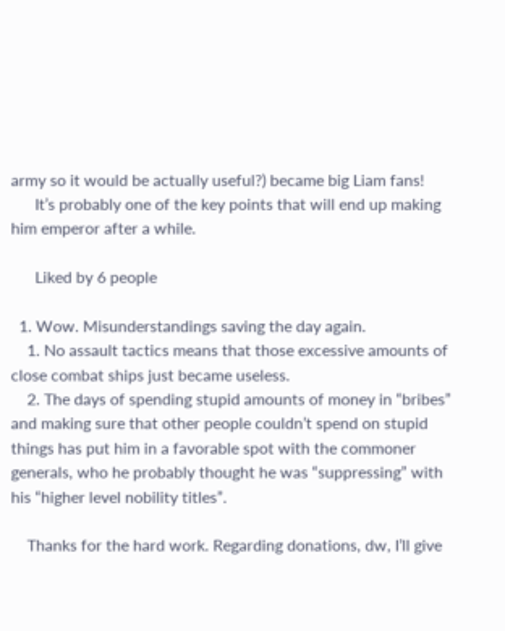army so it would be actually useful?) became big Liam fans!
      It’s probably one of the key points that will end up making him emperor after a while.

      Liked by 6 people

  1. Wow. Misunderstandings saving the day again.
    1. No assault tactics means that those excessive amounts of close combat ships just became useless.
    2. The days of spending stupid amounts of money in “bribes” and making sure that other people couldn’t spend on stupid things has put him in a favorable spot with the commoner generals, who he probably thought he was “suppressing” with his “higher level nobility titles”.

    Thanks for the hard work. Regarding donations, dw, I’ll give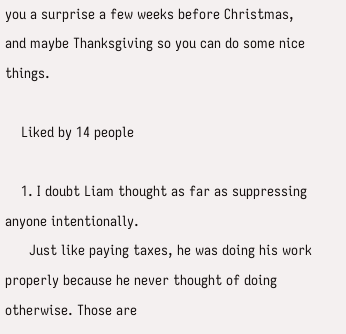you a surprise a few weeks before Christmas, and maybe Thanksgiving so you can do some nice things.

    Liked by 14 people

    1. I doubt Liam thought as far as suppressing anyone intentionally.
      Just like paying taxes, he was doing his work properly because he never thought of doing otherwise. Those are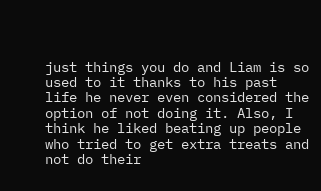just things you do and Liam is so used to it thanks to his past life he never even considered the option of not doing it. Also, I think he liked beating up people who tried to get extra treats and not do their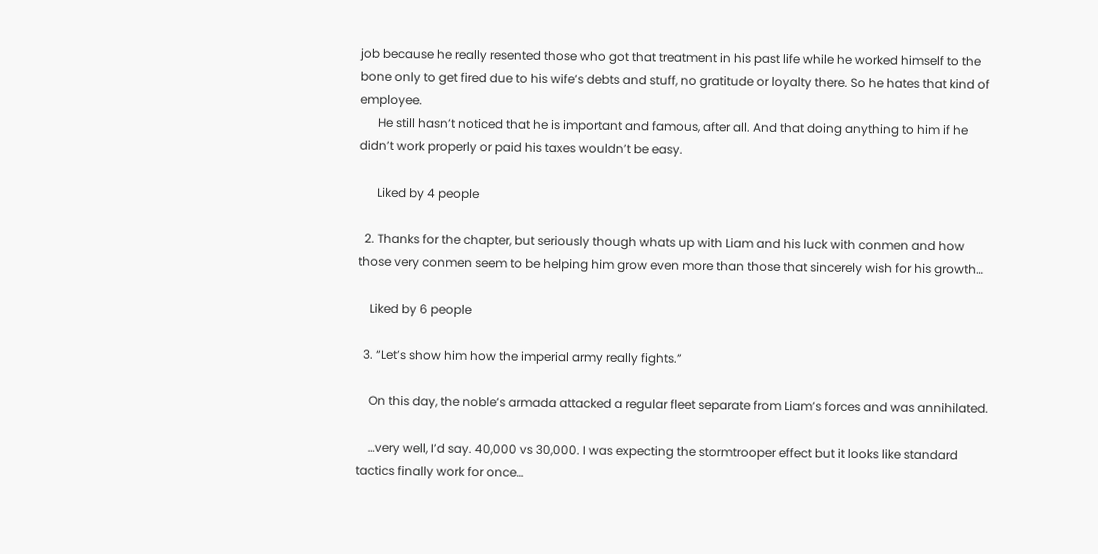job because he really resented those who got that treatment in his past life while he worked himself to the bone only to get fired due to his wife’s debts and stuff, no gratitude or loyalty there. So he hates that kind of employee.
      He still hasn’t noticed that he is important and famous, after all. And that doing anything to him if he didn’t work properly or paid his taxes wouldn’t be easy.

      Liked by 4 people

  2. Thanks for the chapter, but seriously though whats up with Liam and his luck with conmen and how those very conmen seem to be helping him grow even more than those that sincerely wish for his growth…

    Liked by 6 people

  3. “Let’s show him how the imperial army really fights.”

    On this day, the noble’s armada attacked a regular fleet separate from Liam’s forces and was annihilated.

    …very well, I’d say. 40,000 vs 30,000. I was expecting the stormtrooper effect but it looks like standard tactics finally work for once…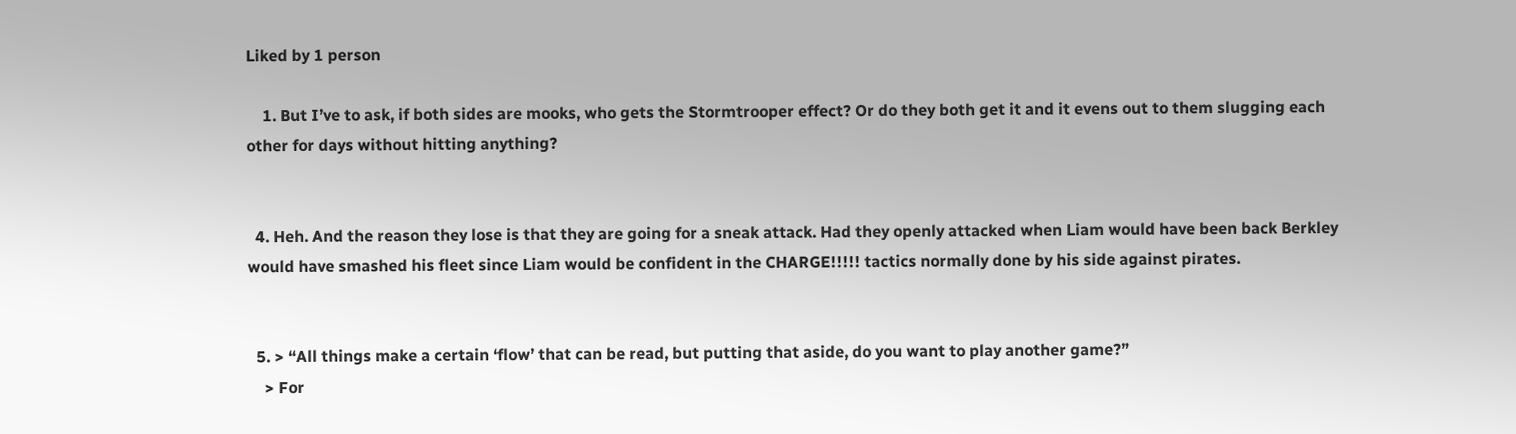Liked by 1 person

    1. But I’ve to ask, if both sides are mooks, who gets the Stormtrooper effect? Or do they both get it and it evens out to them slugging each other for days without hitting anything?


  4. Heh. And the reason they lose is that they are going for a sneak attack. Had they openly attacked when Liam would have been back Berkley would have smashed his fleet since Liam would be confident in the CHARGE!!!!! tactics normally done by his side against pirates.


  5. > “All things make a certain ‘flow’ that can be read, but putting that aside, do you want to play another game?”
    > For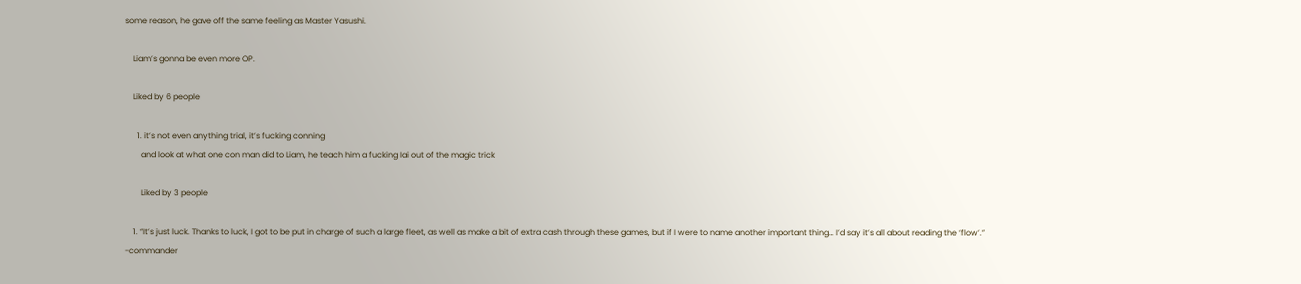some reason, he gave off the same feeling as Master Yasushi.

    Liam’s gonna be even more OP.

    Liked by 6 people

      1. it’s not even anything trial, it’s fucking conning
        and look at what one con man did to Liam, he teach him a fucking Iai out of the magic trick

        Liked by 3 people

    1. “It’s just luck. Thanks to luck, I got to be put in charge of such a large fleet, as well as make a bit of extra cash through these games, but if I were to name another important thing… I’d say it’s all about reading the ‘flow’.” -commander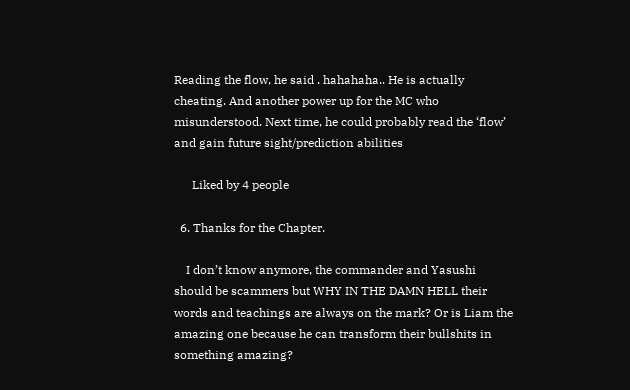Reading the flow, he said . hahahaha.. He is actually cheating. And another power up for the MC who misunderstood. Next time, he could probably read the ‘flow’ and gain future sight/prediction abilities

      Liked by 4 people

  6. Thanks for the Chapter.

    I don’t know anymore, the commander and Yasushi should be scammers but WHY IN THE DAMN HELL their words and teachings are always on the mark? Or is Liam the amazing one because he can transform their bullshits in something amazing?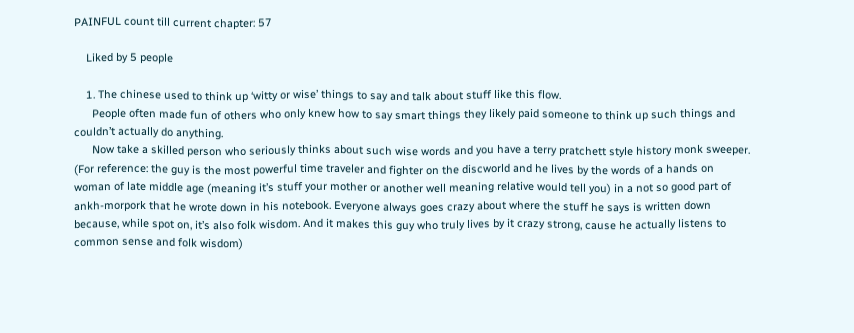PAINFUL count till current chapter: 57

    Liked by 5 people

    1. The chinese used to think up ‘witty or wise’ things to say and talk about stuff like this flow.
      People often made fun of others who only knew how to say smart things they likely paid someone to think up such things and couldn’t actually do anything.
      Now take a skilled person who seriously thinks about such wise words and you have a terry pratchett style history monk sweeper. (For reference: the guy is the most powerful time traveler and fighter on the discworld and he lives by the words of a hands on woman of late middle age (meaning it’s stuff your mother or another well meaning relative would tell you) in a not so good part of ankh-morpork that he wrote down in his notebook. Everyone always goes crazy about where the stuff he says is written down because, while spot on, it’s also folk wisdom. And it makes this guy who truly lives by it crazy strong, cause he actually listens to common sense and folk wisdom)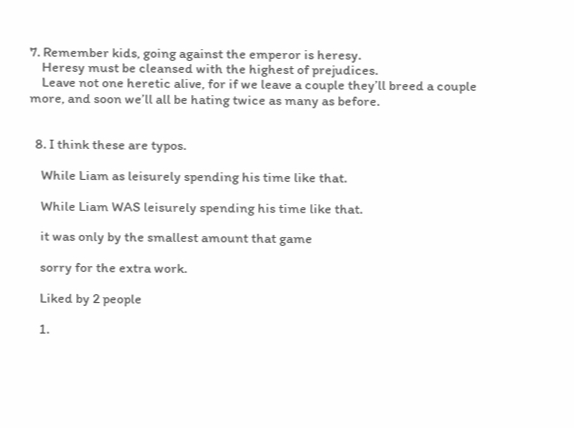7. Remember kids, going against the emperor is heresy.
    Heresy must be cleansed with the highest of prejudices.
    Leave not one heretic alive, for if we leave a couple they’ll breed a couple more, and soon we’ll all be hating twice as many as before.


  8. I think these are typos.

    While Liam as leisurely spending his time like that.

    While Liam WAS leisurely spending his time like that.

    it was only by the smallest amount that game

    sorry for the extra work.

    Liked by 2 people

    1.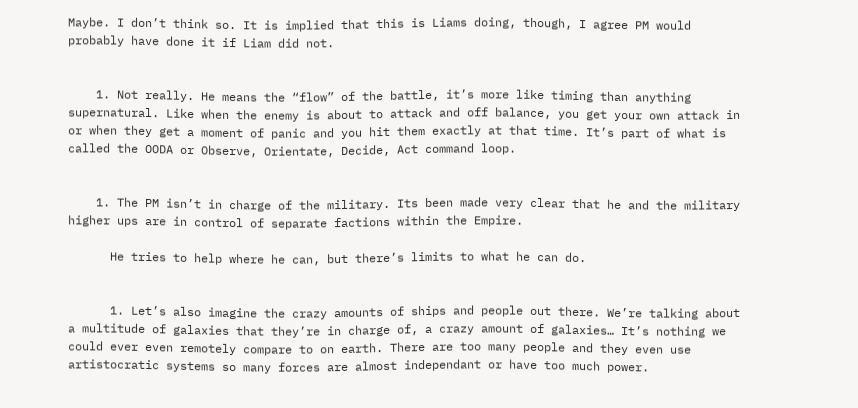Maybe. I don’t think so. It is implied that this is Liams doing, though, I agree PM would probably have done it if Liam did not.


    1. Not really. He means the “flow” of the battle, it’s more like timing than anything supernatural. Like when the enemy is about to attack and off balance, you get your own attack in or when they get a moment of panic and you hit them exactly at that time. It’s part of what is called the OODA or Observe, Orientate, Decide, Act command loop.


    1. The PM isn’t in charge of the military. Its been made very clear that he and the military higher ups are in control of separate factions within the Empire.

      He tries to help where he can, but there’s limits to what he can do.


      1. Let’s also imagine the crazy amounts of ships and people out there. We’re talking about a multitude of galaxies that they’re in charge of, a crazy amount of galaxies… It’s nothing we could ever even remotely compare to on earth. There are too many people and they even use artistocratic systems so many forces are almost independant or have too much power.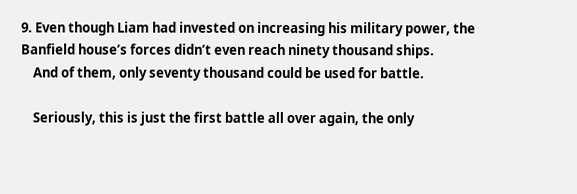9. Even though Liam had invested on increasing his military power, the Banfield house’s forces didn’t even reach ninety thousand ships.
    And of them, only seventy thousand could be used for battle.

    Seriously, this is just the first battle all over again, the only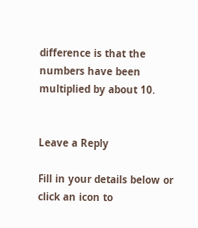difference is that the numbers have been multiplied by about 10.


Leave a Reply

Fill in your details below or click an icon to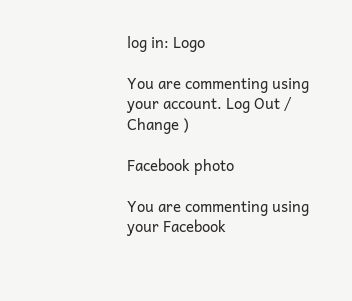log in: Logo

You are commenting using your account. Log Out /  Change )

Facebook photo

You are commenting using your Facebook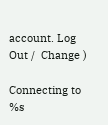account. Log Out /  Change )

Connecting to %s